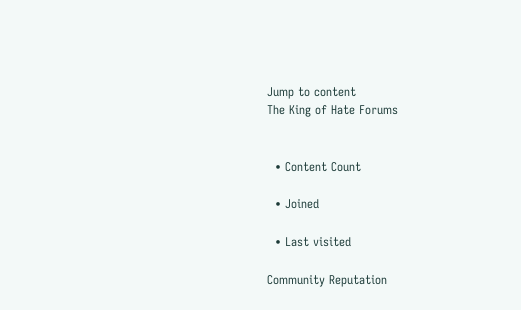Jump to content
The King of Hate Forums


  • Content Count

  • Joined

  • Last visited

Community Reputation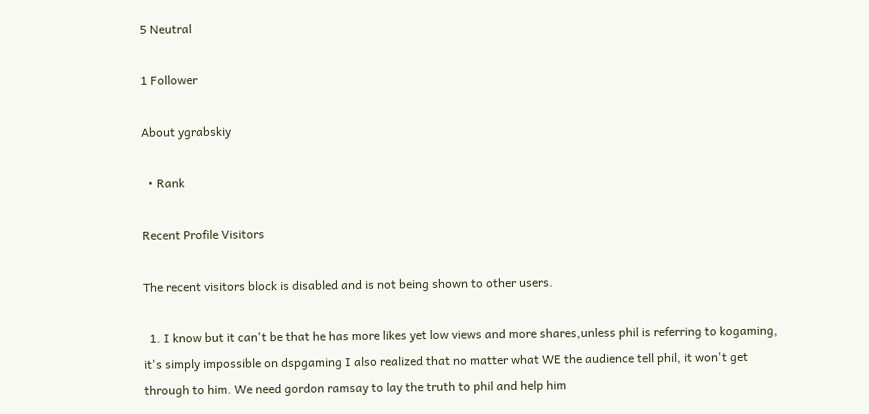5 Neutral

1 Follower

About ygrabskiy

  • Rank

Recent Profile Visitors

The recent visitors block is disabled and is not being shown to other users.

  1. I know but it can't be that he has more likes yet low views and more shares,unless phil is referring to kogaming, it's simply impossible on dspgaming I also realized that no matter what WE the audience tell phil, it won't get through to him. We need gordon ramsay to lay the truth to phil and help him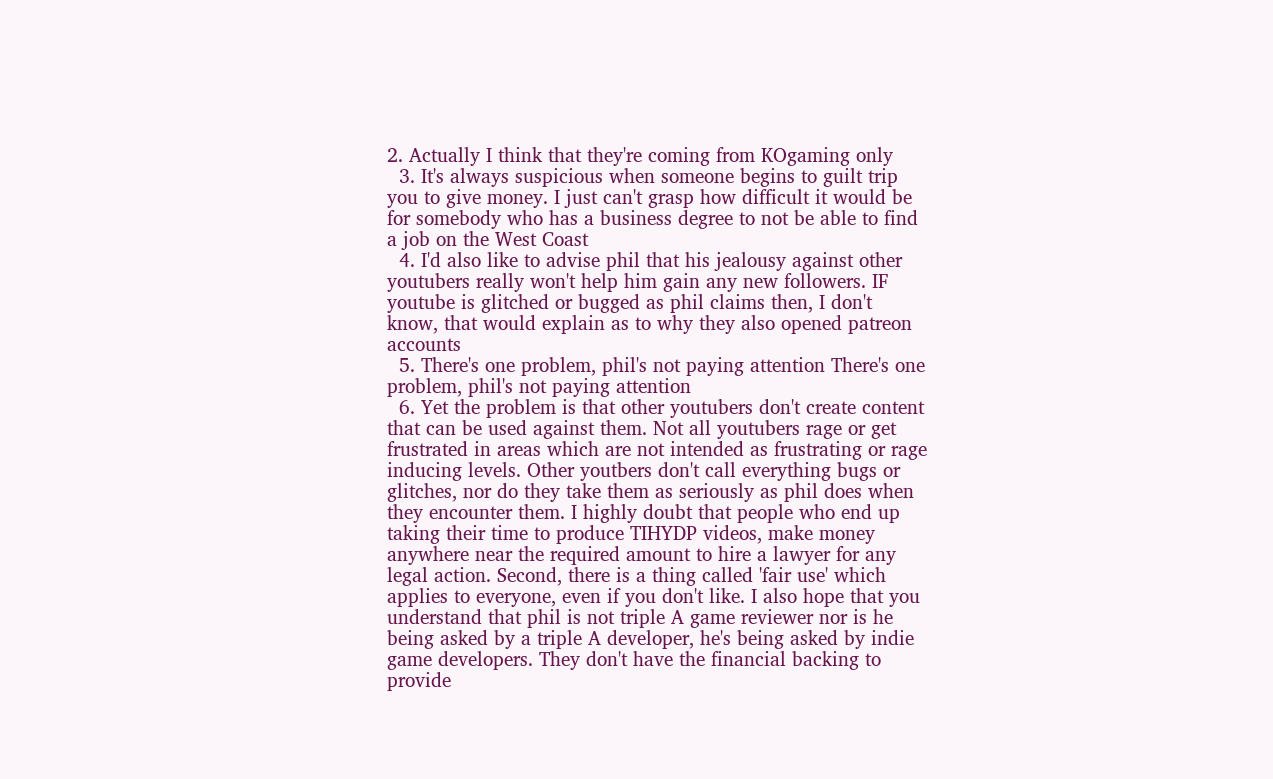2. Actually I think that they're coming from KOgaming only
  3. It's always suspicious when someone begins to guilt trip you to give money. I just can't grasp how difficult it would be for somebody who has a business degree to not be able to find a job on the West Coast
  4. I'd also like to advise phil that his jealousy against other youtubers really won't help him gain any new followers. IF youtube is glitched or bugged as phil claims then, I don't know, that would explain as to why they also opened patreon accounts
  5. There's one problem, phil's not paying attention There's one problem, phil's not paying attention
  6. Yet the problem is that other youtubers don't create content that can be used against them. Not all youtubers rage or get frustrated in areas which are not intended as frustrating or rage inducing levels. Other youtbers don't call everything bugs or glitches, nor do they take them as seriously as phil does when they encounter them. I highly doubt that people who end up taking their time to produce TIHYDP videos, make money anywhere near the required amount to hire a lawyer for any legal action. Second, there is a thing called 'fair use' which applies to everyone, even if you don't like. I also hope that you understand that phil is not triple A game reviewer nor is he being asked by a triple A developer, he's being asked by indie game developers. They don't have the financial backing to provide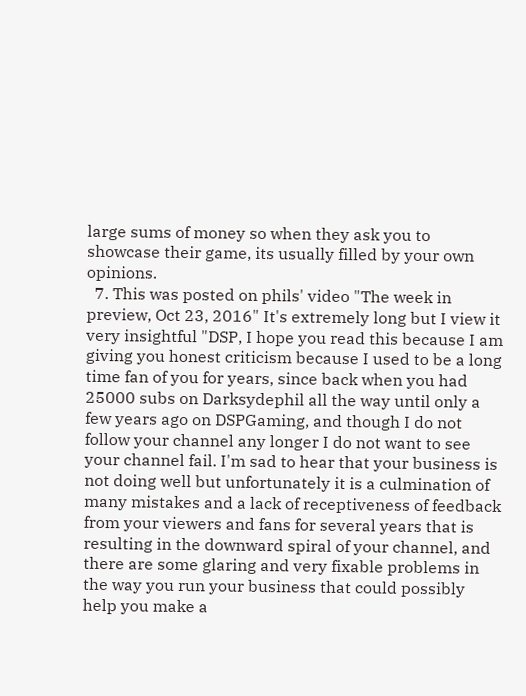large sums of money so when they ask you to showcase their game, its usually filled by your own opinions.
  7. This was posted on phils' video "The week in preview, Oct 23, 2016" It's extremely long but I view it very insightful "DSP, I hope you read this because I am giving you honest criticism because I used to be a long time fan of you for years, since back when you had 25000 subs on Darksydephil all the way until only a few years ago on DSPGaming, and though I do not follow your channel any longer I do not want to see your channel fail. I'm sad to hear that your business is not doing well but unfortunately it is a culmination of many mistakes and a lack of receptiveness of feedback from your viewers and fans for several years that is resulting in the downward spiral of your channel, and there are some glaring and very fixable problems in the way you run your business that could possibly help you make a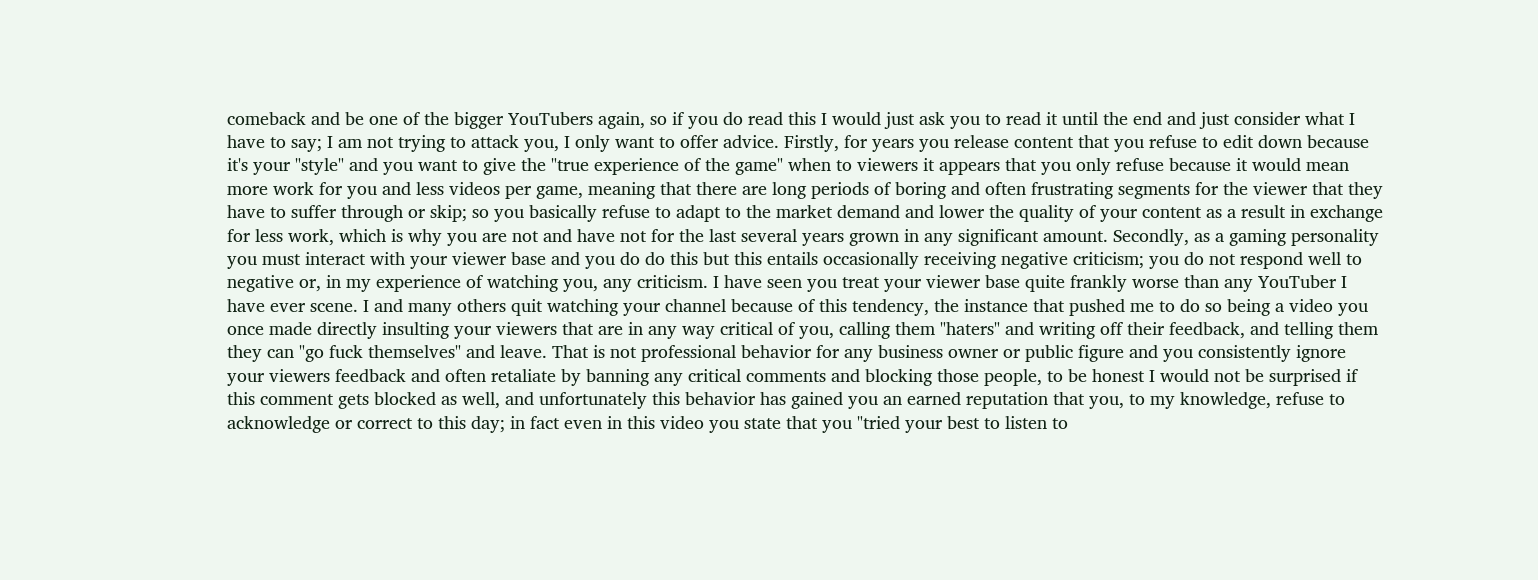comeback and be one of the bigger YouTubers again, so if you do read this I would just ask you to read it until the end and just consider what I have to say; I am not trying to attack you, I only want to offer advice. Firstly, for years you release content that you refuse to edit down because it's your "style" and you want to give the "true experience of the game" when to viewers it appears that you only refuse because it would mean more work for you and less videos per game, meaning that there are long periods of boring and often frustrating segments for the viewer that they have to suffer through or skip; so you basically refuse to adapt to the market demand and lower the quality of your content as a result in exchange for less work, which is why you are not and have not for the last several years grown in any significant amount. Secondly, as a gaming personality you must interact with your viewer base and you do do this but this entails occasionally receiving negative criticism; you do not respond well to negative or, in my experience of watching you, any criticism. I have seen you treat your viewer base quite frankly worse than any YouTuber I have ever scene. I and many others quit watching your channel because of this tendency, the instance that pushed me to do so being a video you once made directly insulting your viewers that are in any way critical of you, calling them "haters" and writing off their feedback, and telling them they can "go fuck themselves" and leave. That is not professional behavior for any business owner or public figure and you consistently ignore your viewers feedback and often retaliate by banning any critical comments and blocking those people, to be honest I would not be surprised if this comment gets blocked as well, and unfortunately this behavior has gained you an earned reputation that you, to my knowledge, refuse to acknowledge or correct to this day; in fact even in this video you state that you "tried your best to listen to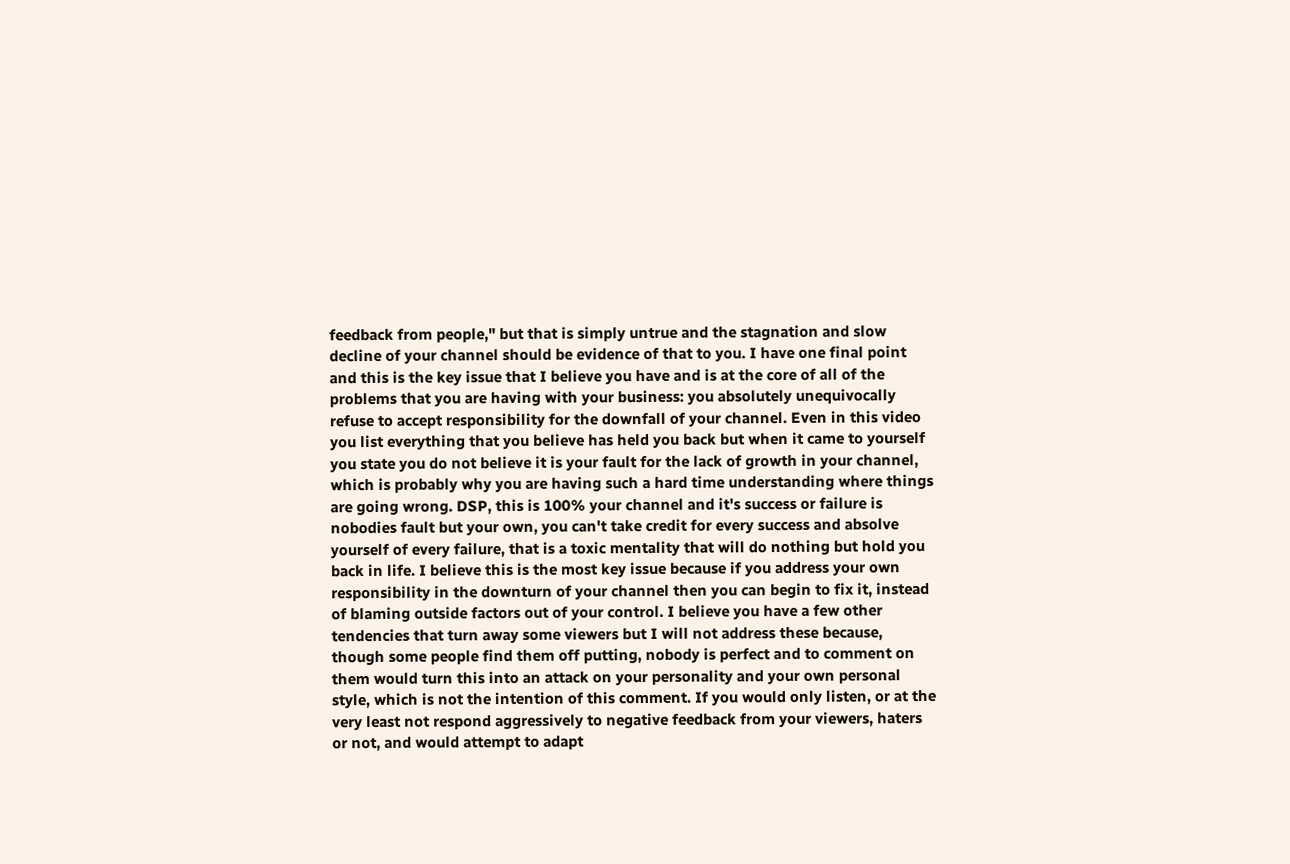feedback from people," but that is simply untrue and the stagnation and slow decline of your channel should be evidence of that to you. I have one final point and this is the key issue that I believe you have and is at the core of all of the problems that you are having with your business: you absolutely unequivocally refuse to accept responsibility for the downfall of your channel. Even in this video you list everything that you believe has held you back but when it came to yourself you state you do not believe it is your fault for the lack of growth in your channel, which is probably why you are having such a hard time understanding where things are going wrong. DSP, this is 100% your channel and it's success or failure is nobodies fault but your own, you can't take credit for every success and absolve yourself of every failure, that is a toxic mentality that will do nothing but hold you back in life. I believe this is the most key issue because if you address your own responsibility in the downturn of your channel then you can begin to fix it, instead of blaming outside factors out of your control. I believe you have a few other tendencies that turn away some viewers but I will not address these because, though some people find them off putting, nobody is perfect and to comment on them would turn this into an attack on your personality and your own personal style, which is not the intention of this comment. If you would only listen, or at the very least not respond aggressively to negative feedback from your viewers, haters or not, and would attempt to adapt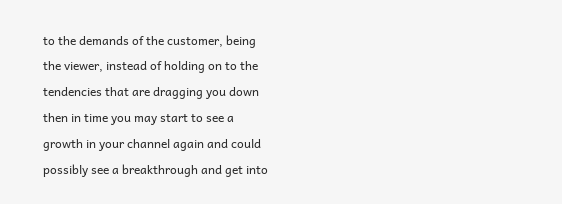to the demands of the customer, being the viewer, instead of holding on to the tendencies that are dragging you down then in time you may start to see a growth in your channel again and could possibly see a breakthrough and get into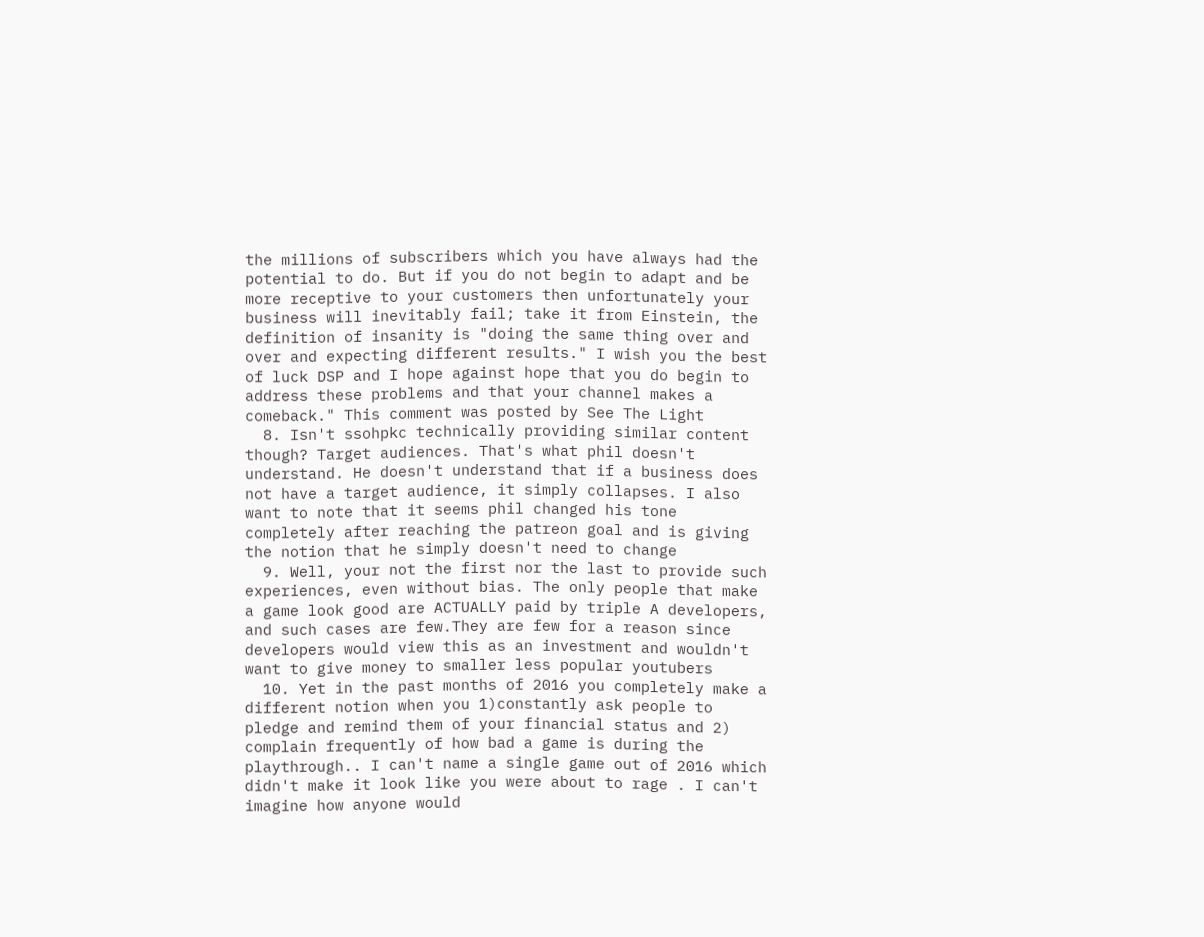the millions of subscribers which you have always had the potential to do. But if you do not begin to adapt and be more receptive to your customers then unfortunately your business will inevitably fail; take it from Einstein, the definition of insanity is "doing the same thing over and over and expecting different results." I wish you the best of luck DSP and I hope against hope that you do begin to address these problems and that your channel makes a comeback." This comment was posted by See The Light
  8. Isn't ssohpkc technically providing similar content though? Target audiences. That's what phil doesn't understand. He doesn't understand that if a business does not have a target audience, it simply collapses. I also want to note that it seems phil changed his tone completely after reaching the patreon goal and is giving the notion that he simply doesn't need to change
  9. Well, your not the first nor the last to provide such experiences, even without bias. The only people that make a game look good are ACTUALLY paid by triple A developers, and such cases are few.They are few for a reason since developers would view this as an investment and wouldn't want to give money to smaller less popular youtubers
  10. Yet in the past months of 2016 you completely make a different notion when you 1)constantly ask people to pledge and remind them of your financial status and 2) complain frequently of how bad a game is during the playthrough.. I can't name a single game out of 2016 which didn't make it look like you were about to rage . I can't imagine how anyone would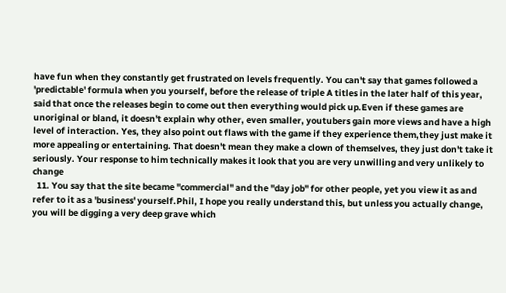have fun when they constantly get frustrated on levels frequently. You can't say that games followed a 'predictable' formula when you yourself, before the release of triple A titles in the later half of this year, said that once the releases begin to come out then everything would pick up.Even if these games are unoriginal or bland, it doesn't explain why other, even smaller, youtubers gain more views and have a high level of interaction. Yes, they also point out flaws with the game if they experience them,they just make it more appealing or entertaining. That doesn't mean they make a clown of themselves, they just don't take it seriously. Your response to him technically makes it look that you are very unwilling and very unlikely to change
  11. You say that the site became "commercial" and the "day job" for other people, yet you view it as and refer to it as a 'business' yourself.Phil, I hope you really understand this, but unless you actually change, you will be digging a very deep grave which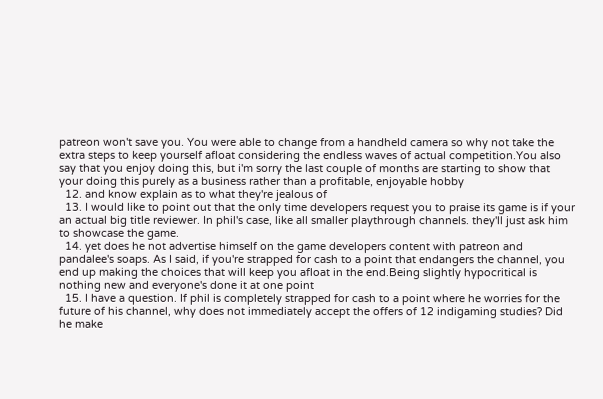patreon won't save you. You were able to change from a handheld camera so why not take the extra steps to keep yourself afloat considering the endless waves of actual competition.You also say that you enjoy doing this, but i'm sorry the last couple of months are starting to show that your doing this purely as a business rather than a profitable, enjoyable hobby
  12. and know explain as to what they're jealous of
  13. I would like to point out that the only time developers request you to praise its game is if your an actual big title reviewer. In phil's case, like all smaller playthrough channels. they'll just ask him to showcase the game.
  14. yet does he not advertise himself on the game developers content with patreon and pandalee's soaps. As I said, if you're strapped for cash to a point that endangers the channel, you end up making the choices that will keep you afloat in the end.Being slightly hypocritical is nothing new and everyone's done it at one point
  15. I have a question. If phil is completely strapped for cash to a point where he worries for the future of his channel, why does not immediately accept the offers of 12 indigaming studies? Did he make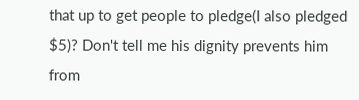that up to get people to pledge(I also pledged $5)? Don't tell me his dignity prevents him from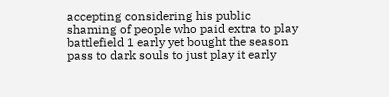accepting considering his public shaming of people who paid extra to play battlefield 1 early yet bought the season pass to dark souls to just play it early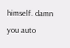himself. damn you auto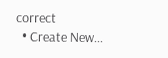correct
  • Create New...